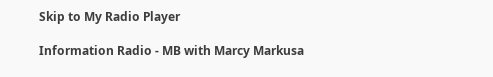Skip to My Radio Player

Information Radio - MB with Marcy Markusa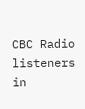CBC Radio listeners in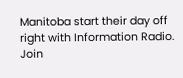Manitoba start their day off right with Information Radio. Join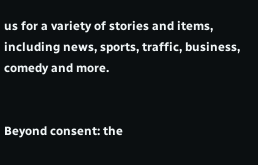us for a variety of stories and items, including news, sports, traffic, business, comedy and more.


Beyond consent: the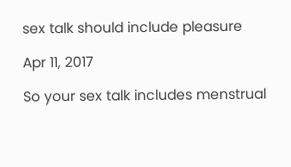sex talk should include pleasure

Apr 11, 2017

So your sex talk includes menstrual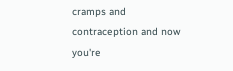cramps and contraception and now you're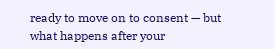ready to move on to consent — but what happens after your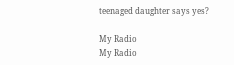teenaged daughter says yes?

My Radio
My Radio